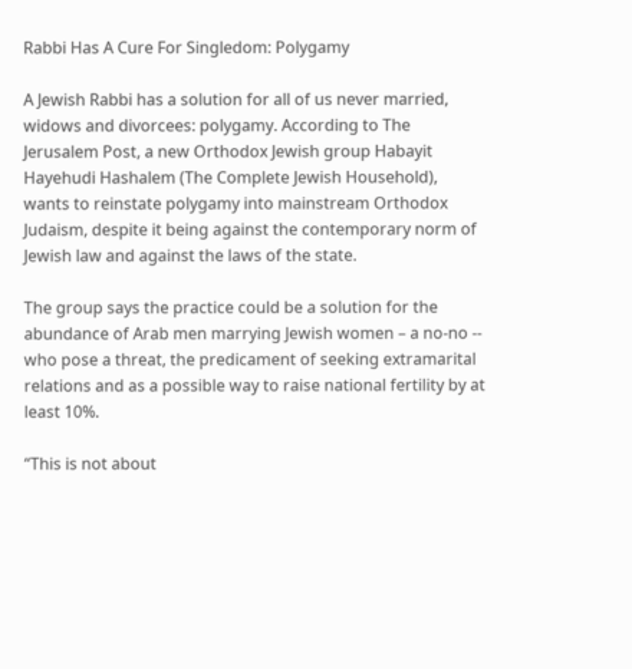Rabbi Has A Cure For Singledom: Polygamy

A Jewish Rabbi has a solution for all of us never married, widows and divorcees: polygamy. According to The Jerusalem Post, a new Orthodox Jewish group Habayit Hayehudi Hashalem (The Complete Jewish Household), wants to reinstate polygamy into mainstream Orthodox Judaism, despite it being against the contemporary norm of Jewish law and against the laws of the state.

The group says the practice could be a solution for the abundance of Arab men marrying Jewish women – a no-no -- who pose a threat, the predicament of seeking extramarital relations and as a possible way to raise national fertility by at least 10%.

“This is not about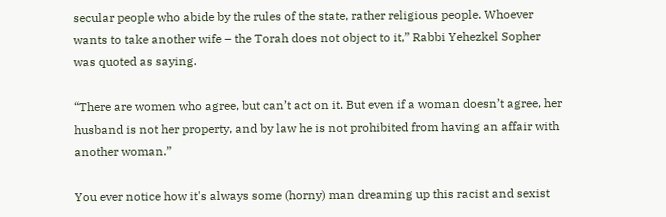secular people who abide by the rules of the state, rather religious people. Whoever wants to take another wife – the Torah does not object to it,” Rabbi Yehezkel Sopher was quoted as saying.

“There are women who agree, but can’t act on it. But even if a woman doesn’t agree, her husband is not her property, and by law he is not prohibited from having an affair with another woman.”

You ever notice how it's always some (horny) man dreaming up this racist and sexist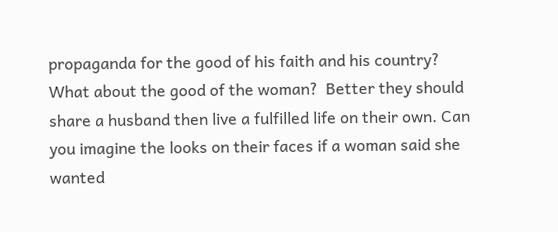propaganda for the good of his faith and his country?  What about the good of the woman?  Better they should share a husband then live a fulfilled life on their own. Can you imagine the looks on their faces if a woman said she wanted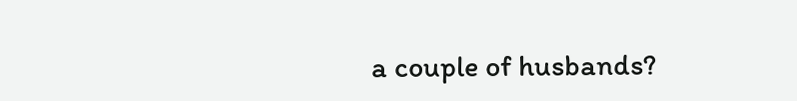a couple of husbands?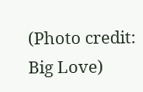(Photo credit: Big Love)